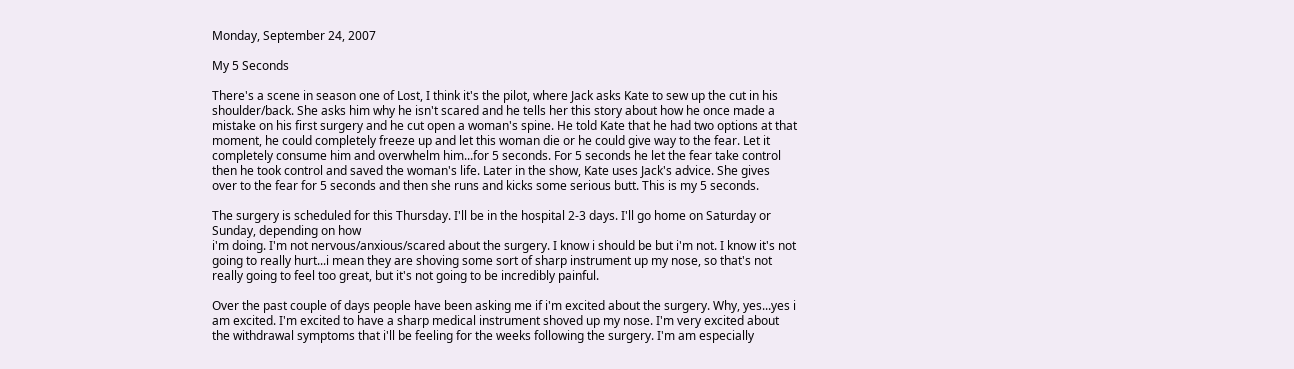Monday, September 24, 2007

My 5 Seconds

There's a scene in season one of Lost, I think it's the pilot, where Jack asks Kate to sew up the cut in his shoulder/back. She asks him why he isn't scared and he tells her this story about how he once made a mistake on his first surgery and he cut open a woman's spine. He told Kate that he had two options at that moment, he could completely freeze up and let this woman die or he could give way to the fear. Let it completely consume him and overwhelm him...for 5 seconds. For 5 seconds he let the fear take control then he took control and saved the woman's life. Later in the show, Kate uses Jack's advice. She gives over to the fear for 5 seconds and then she runs and kicks some serious butt. This is my 5 seconds.

The surgery is scheduled for this Thursday. I'll be in the hospital 2-3 days. I'll go home on Saturday or Sunday, depending on how
i'm doing. I'm not nervous/anxious/scared about the surgery. I know i should be but i'm not. I know it's not going to really hurt...i mean they are shoving some sort of sharp instrument up my nose, so that's not really going to feel too great, but it's not going to be incredibly painful.

Over the past couple of days people have been asking me if i'm excited about the surgery. Why, yes...yes i am excited. I'm excited to have a sharp medical instrument shoved up my nose. I'm very excited about the withdrawal symptoms that i'll be feeling for the weeks following the surgery. I'm am especially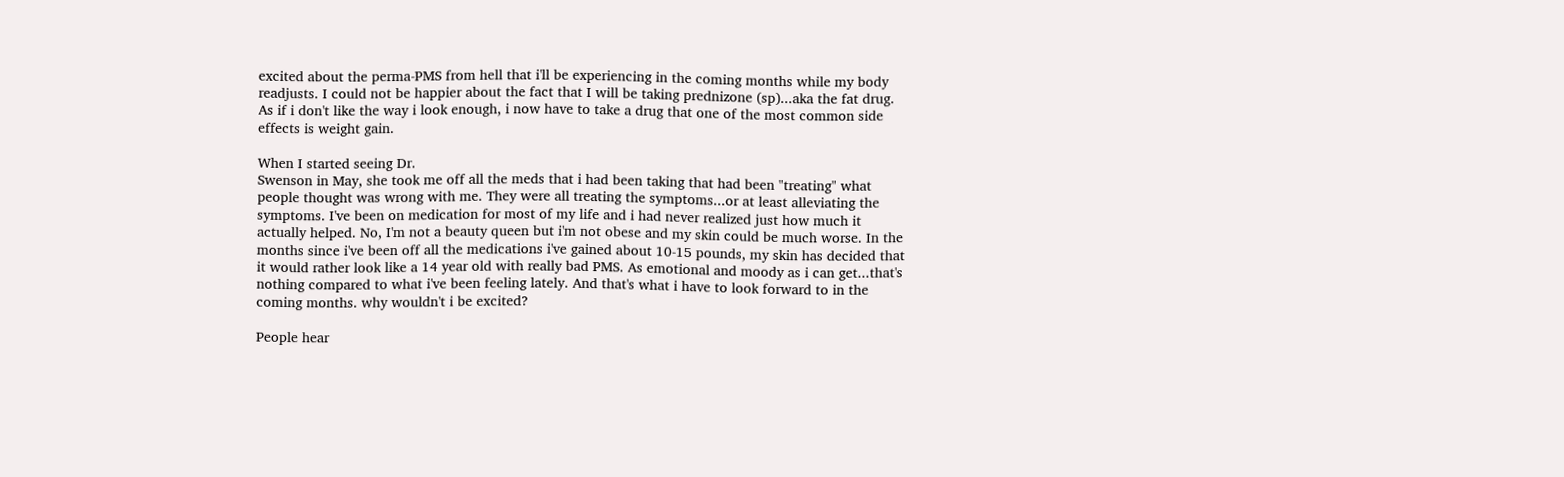excited about the perma-PMS from hell that i'll be experiencing in the coming months while my body readjusts. I could not be happier about the fact that I will be taking prednizone (sp)...aka the fat drug. As if i don't like the way i look enough, i now have to take a drug that one of the most common side effects is weight gain.

When I started seeing Dr.
Swenson in May, she took me off all the meds that i had been taking that had been "treating" what people thought was wrong with me. They were all treating the symptoms...or at least alleviating the symptoms. I've been on medication for most of my life and i had never realized just how much it actually helped. No, I'm not a beauty queen but i'm not obese and my skin could be much worse. In the months since i've been off all the medications i've gained about 10-15 pounds, my skin has decided that it would rather look like a 14 year old with really bad PMS. As emotional and moody as i can get...that's nothing compared to what i've been feeling lately. And that's what i have to look forward to in the coming months. why wouldn't i be excited?

People hear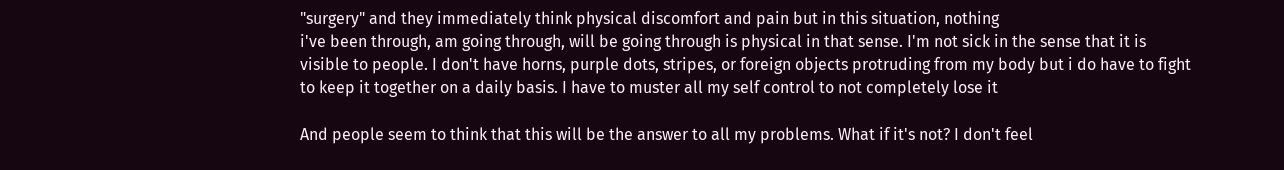"surgery" and they immediately think physical discomfort and pain but in this situation, nothing
i've been through, am going through, will be going through is physical in that sense. I'm not sick in the sense that it is visible to people. I don't have horns, purple dots, stripes, or foreign objects protruding from my body but i do have to fight to keep it together on a daily basis. I have to muster all my self control to not completely lose it

And people seem to think that this will be the answer to all my problems. What if it's not? I don't feel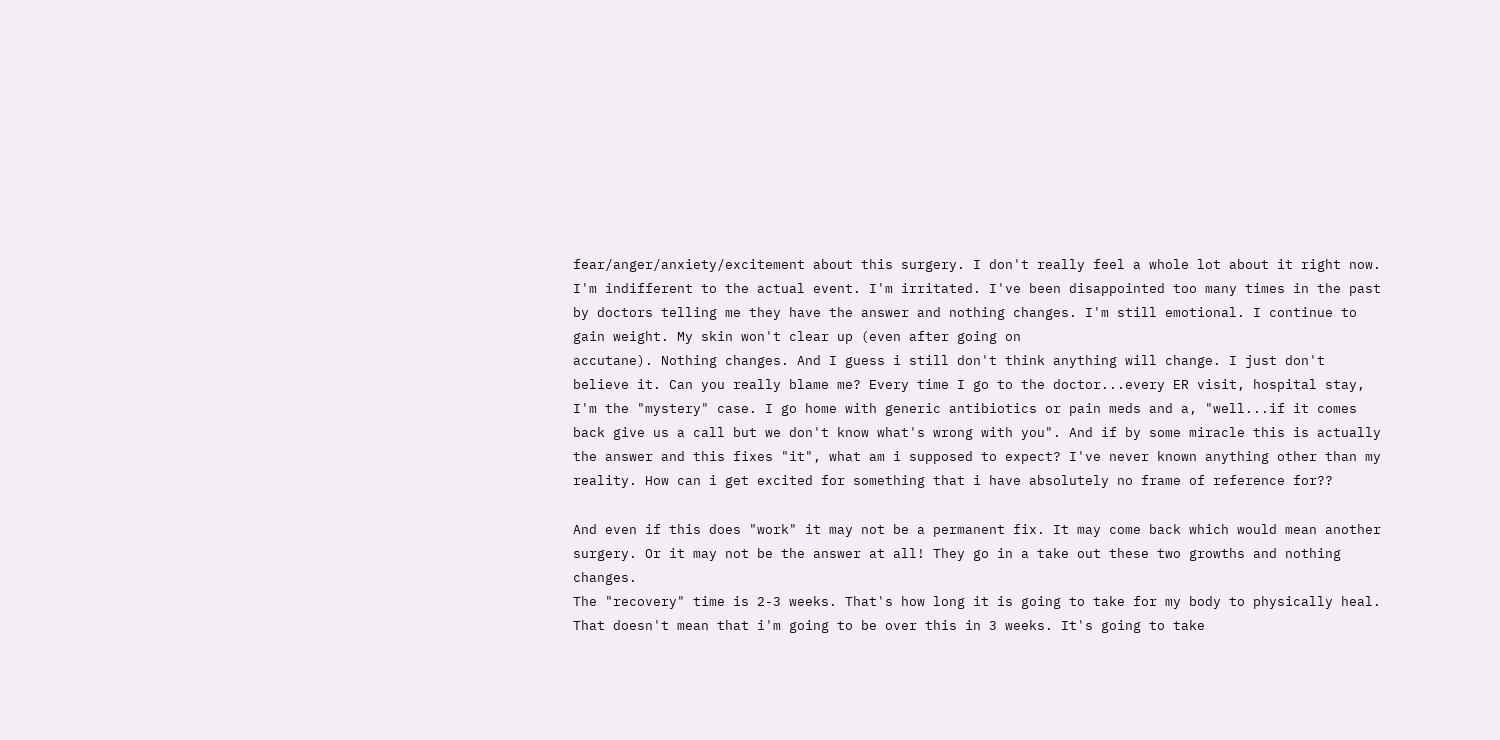fear/anger/anxiety/excitement about this surgery. I don't really feel a whole lot about it right now. I'm indifferent to the actual event. I'm irritated. I've been disappointed too many times in the past by doctors telling me they have the answer and nothing changes. I'm still emotional. I continue to gain weight. My skin won't clear up (even after going on
accutane). Nothing changes. And I guess i still don't think anything will change. I just don't believe it. Can you really blame me? Every time I go to the doctor...every ER visit, hospital stay, I'm the "mystery" case. I go home with generic antibiotics or pain meds and a, "well...if it comes back give us a call but we don't know what's wrong with you". And if by some miracle this is actually the answer and this fixes "it", what am i supposed to expect? I've never known anything other than my reality. How can i get excited for something that i have absolutely no frame of reference for??

And even if this does "work" it may not be a permanent fix. It may come back which would mean another surgery. Or it may not be the answer at all! They go in a take out these two growths and nothing changes.
The "recovery" time is 2-3 weeks. That's how long it is going to take for my body to physically heal. That doesn't mean that i'm going to be over this in 3 weeks. It's going to take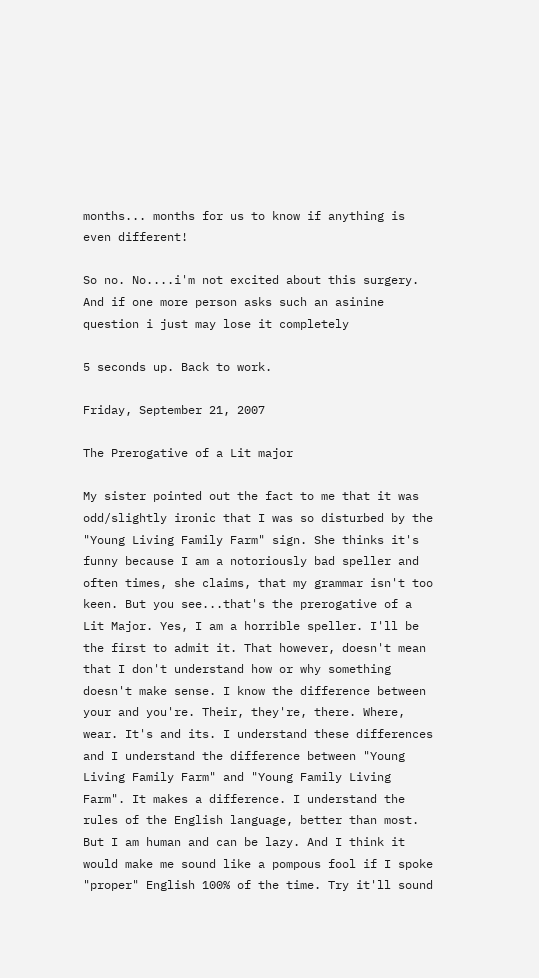months... months for us to know if anything is even different!

So no. No....i'm not excited about this surgery. And if one more person asks such an asinine
question i just may lose it completely

5 seconds up. Back to work.

Friday, September 21, 2007

The Prerogative of a Lit major

My sister pointed out the fact to me that it was odd/slightly ironic that I was so disturbed by the "Young Living Family Farm" sign. She thinks it's funny because I am a notoriously bad speller and often times, she claims, that my grammar isn't too keen. But you see...that's the prerogative of a Lit Major. Yes, I am a horrible speller. I'll be the first to admit it. That however, doesn't mean that I don't understand how or why something doesn't make sense. I know the difference between your and you're. Their, they're, there. Where, wear. It's and its. I understand these differences and I understand the difference between "Young Living Family Farm" and "Young Family Living Farm". It makes a difference. I understand the rules of the English language, better than most. But I am human and can be lazy. And I think it would make me sound like a pompous fool if I spoke "proper" English 100% of the time. Try it'll sound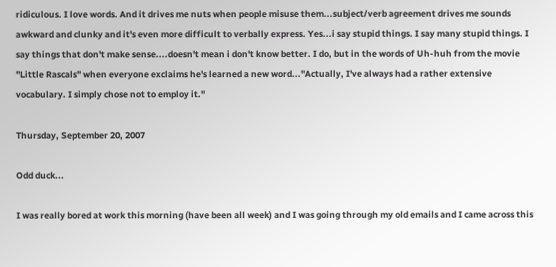ridiculous. I love words. And it drives me nuts when people misuse them...subject/verb agreement drives me sounds awkward and clunky and it's even more difficult to verbally express. Yes...i say stupid things. I say many stupid things. I say things that don't make sense....doesn't mean i don't know better. I do, but in the words of Uh-huh from the movie "Little Rascals" when everyone exclaims he's learned a new word..."Actually, I've always had a rather extensive vocabulary. I simply chose not to employ it."

Thursday, September 20, 2007

Odd duck...

I was really bored at work this morning (have been all week) and I was going through my old emails and I came across this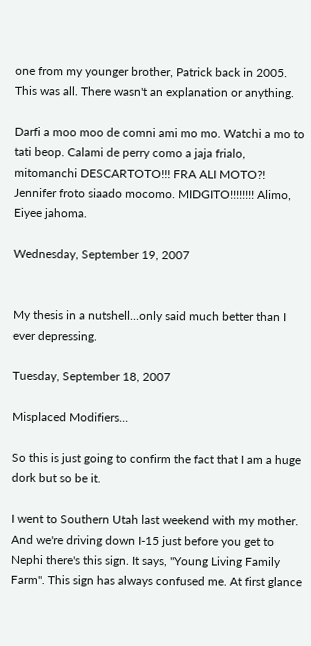one from my younger brother, Patrick back in 2005. This was all. There wasn't an explanation or anything.

Darfi a moo moo de comni ami mo mo. Watchi a mo to tati beop. Calami de perry como a jaja frialo, mitomanchi DESCARTOTO!!! FRA ALI MOTO?! Jennifer froto siaado mocomo. MIDGITO!!!!!!!! Alimo, Eiyee jahoma.

Wednesday, September 19, 2007


My thesis in a nutshell...only said much better than I ever depressing.

Tuesday, September 18, 2007

Misplaced Modifiers...

So this is just going to confirm the fact that I am a huge dork but so be it.

I went to Southern Utah last weekend with my mother. And we're driving down I-15 just before you get to Nephi there's this sign. It says, "Young Living Family Farm". This sign has always confused me. At first glance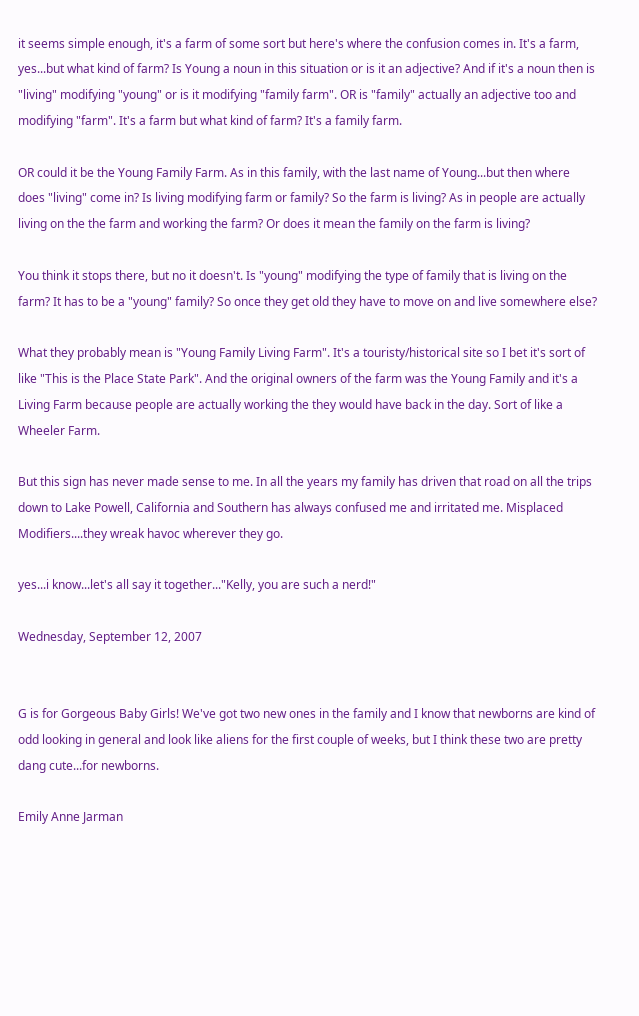it seems simple enough, it's a farm of some sort but here's where the confusion comes in. It's a farm, yes...but what kind of farm? Is Young a noun in this situation or is it an adjective? And if it's a noun then is "living" modifying "young" or is it modifying "family farm". OR is "family" actually an adjective too and modifying "farm". It's a farm but what kind of farm? It's a family farm.

OR could it be the Young Family Farm. As in this family, with the last name of Young...but then where does "living" come in? Is living modifying farm or family? So the farm is living? As in people are actually living on the the farm and working the farm? Or does it mean the family on the farm is living?

You think it stops there, but no it doesn't. Is "young" modifying the type of family that is living on the farm? It has to be a "young" family? So once they get old they have to move on and live somewhere else?

What they probably mean is "Young Family Living Farm". It's a touristy/historical site so I bet it's sort of like "This is the Place State Park". And the original owners of the farm was the Young Family and it's a Living Farm because people are actually working the they would have back in the day. Sort of like a Wheeler Farm.

But this sign has never made sense to me. In all the years my family has driven that road on all the trips down to Lake Powell, California and Southern has always confused me and irritated me. Misplaced Modifiers....they wreak havoc wherever they go.

yes...i know...let's all say it together..."Kelly, you are such a nerd!"

Wednesday, September 12, 2007


G is for Gorgeous Baby Girls! We've got two new ones in the family and I know that newborns are kind of odd looking in general and look like aliens for the first couple of weeks, but I think these two are pretty dang cute...for newborns.

Emily Anne Jarman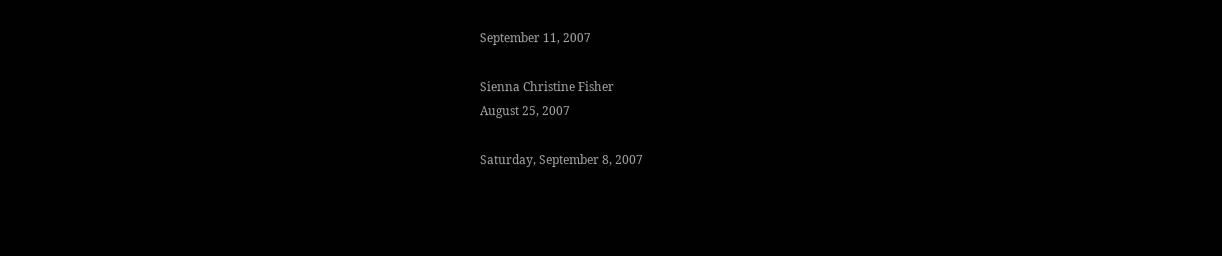September 11, 2007

Sienna Christine Fisher
August 25, 2007

Saturday, September 8, 2007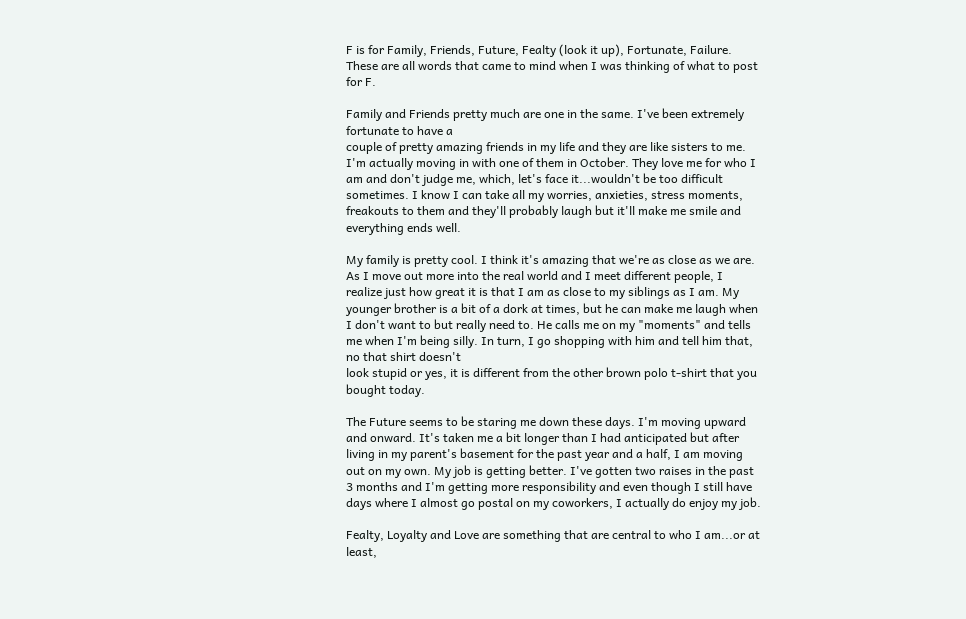F is for Family, Friends, Future, Fealty (look it up), Fortunate, Failure. These are all words that came to mind when I was thinking of what to post for F.

Family and Friends pretty much are one in the same. I've been extremely fortunate to have a
couple of pretty amazing friends in my life and they are like sisters to me. I'm actually moving in with one of them in October. They love me for who I am and don't judge me, which, let's face it...wouldn't be too difficult sometimes. I know I can take all my worries, anxieties, stress moments, freakouts to them and they'll probably laugh but it'll make me smile and everything ends well.

My family is pretty cool. I think it's amazing that we're as close as we are. As I move out more into the real world and I meet different people, I realize just how great it is that I am as close to my siblings as I am. My younger brother is a bit of a dork at times, but he can make me laugh when I don't want to but really need to. He calls me on my "moments" and tells me when I'm being silly. In turn, I go shopping with him and tell him that, no that shirt doesn't
look stupid or yes, it is different from the other brown polo t-shirt that you bought today.

The Future seems to be staring me down these days. I'm moving upward and onward. It's taken me a bit longer than I had anticipated but after living in my parent's basement for the past year and a half, I am moving out on my own. My job is getting better. I've gotten two raises in the past 3 months and I'm getting more responsibility and even though I still have days where I almost go postal on my coworkers, I actually do enjoy my job.

Fealty, Loyalty and Love are something that are central to who I am...or at least,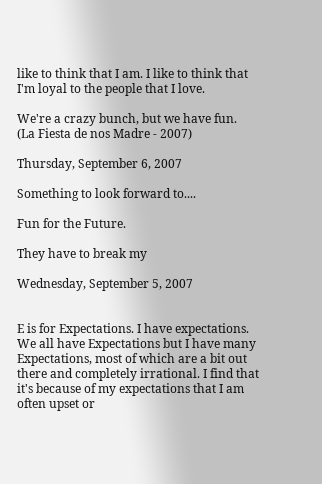like to think that I am. I like to think that I'm loyal to the people that I love.

We're a crazy bunch, but we have fun.
(La Fiesta de nos Madre - 2007)

Thursday, September 6, 2007

Something to look forward to....

Fun for the Future.

They have to break my

Wednesday, September 5, 2007


E is for Expectations. I have expectations. We all have Expectations but I have many Expectations, most of which are a bit out there and completely irrational. I find that it's because of my expectations that I am often upset or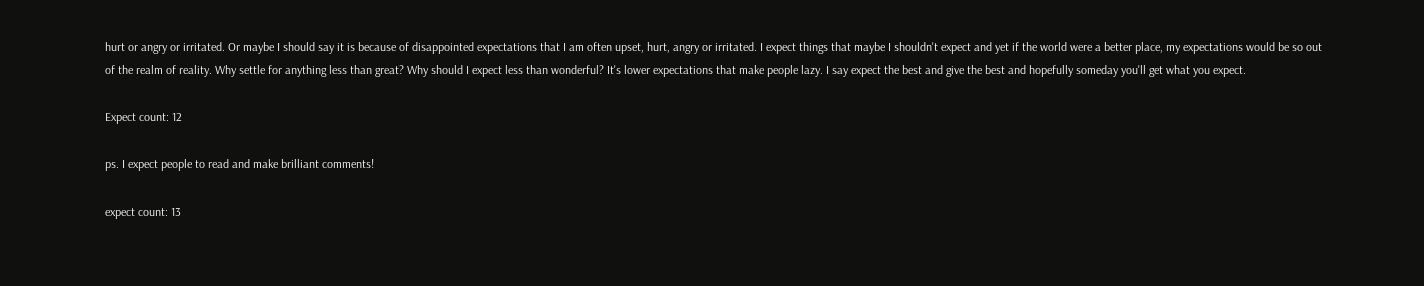hurt or angry or irritated. Or maybe I should say it is because of disappointed expectations that I am often upset, hurt, angry or irritated. I expect things that maybe I shouldn't expect and yet if the world were a better place, my expectations would be so out of the realm of reality. Why settle for anything less than great? Why should I expect less than wonderful? It's lower expectations that make people lazy. I say expect the best and give the best and hopefully someday you'll get what you expect.

Expect count: 12

ps. I expect people to read and make brilliant comments!

expect count: 13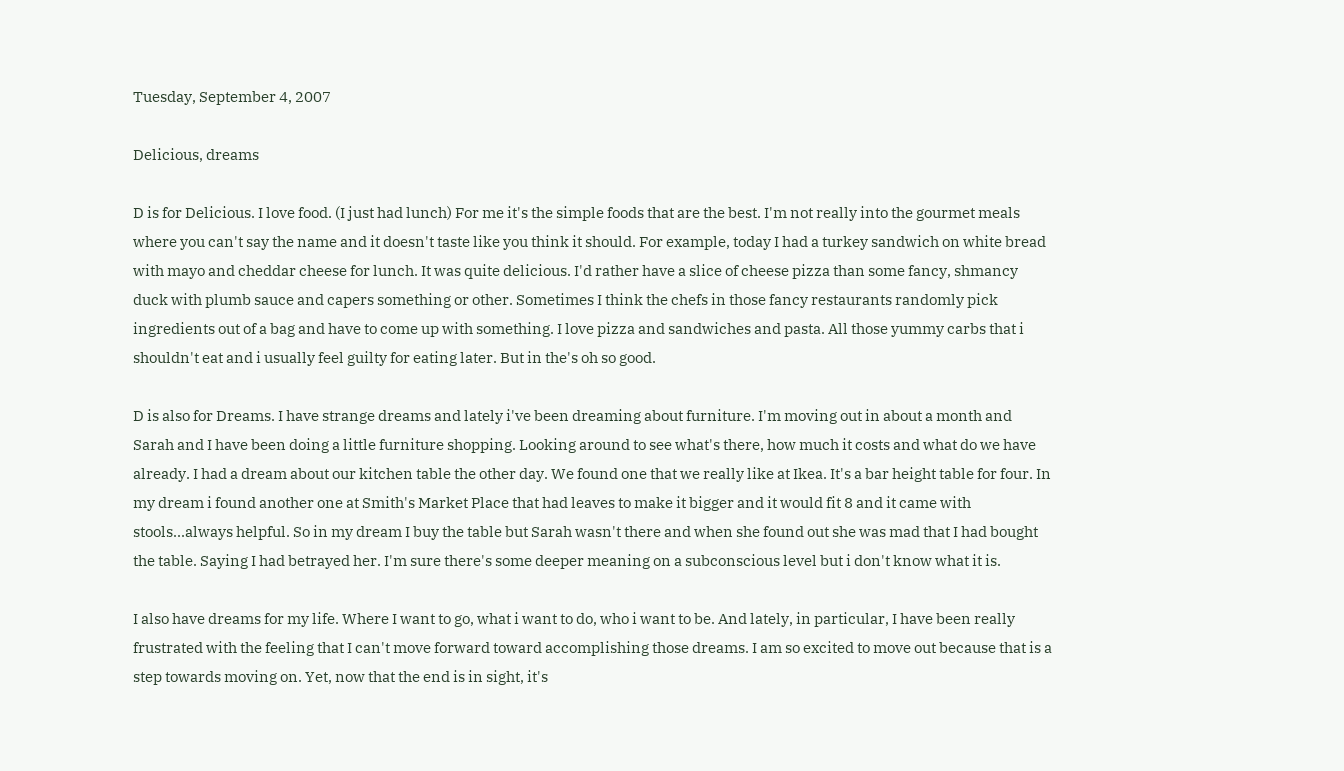Tuesday, September 4, 2007

Delicious, dreams

D is for Delicious. I love food. (I just had lunch) For me it's the simple foods that are the best. I'm not really into the gourmet meals where you can't say the name and it doesn't taste like you think it should. For example, today I had a turkey sandwich on white bread with mayo and cheddar cheese for lunch. It was quite delicious. I'd rather have a slice of cheese pizza than some fancy, shmancy duck with plumb sauce and capers something or other. Sometimes I think the chefs in those fancy restaurants randomly pick ingredients out of a bag and have to come up with something. I love pizza and sandwiches and pasta. All those yummy carbs that i shouldn't eat and i usually feel guilty for eating later. But in the's oh so good.

D is also for Dreams. I have strange dreams and lately i've been dreaming about furniture. I'm moving out in about a month and Sarah and I have been doing a little furniture shopping. Looking around to see what's there, how much it costs and what do we have already. I had a dream about our kitchen table the other day. We found one that we really like at Ikea. It's a bar height table for four. In my dream i found another one at Smith's Market Place that had leaves to make it bigger and it would fit 8 and it came with stools...always helpful. So in my dream I buy the table but Sarah wasn't there and when she found out she was mad that I had bought the table. Saying I had betrayed her. I'm sure there's some deeper meaning on a subconscious level but i don't know what it is.

I also have dreams for my life. Where I want to go, what i want to do, who i want to be. And lately, in particular, I have been really frustrated with the feeling that I can't move forward toward accomplishing those dreams. I am so excited to move out because that is a step towards moving on. Yet, now that the end is in sight, it's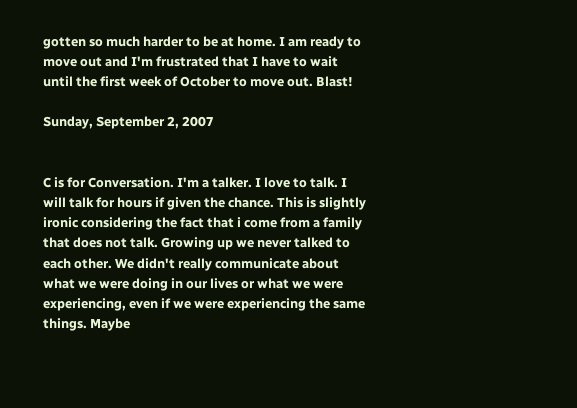gotten so much harder to be at home. I am ready to move out and I'm frustrated that I have to wait until the first week of October to move out. Blast!

Sunday, September 2, 2007


C is for Conversation. I'm a talker. I love to talk. I will talk for hours if given the chance. This is slightly ironic considering the fact that i come from a family that does not talk. Growing up we never talked to each other. We didn't really communicate about what we were doing in our lives or what we were experiencing, even if we were experiencing the same things. Maybe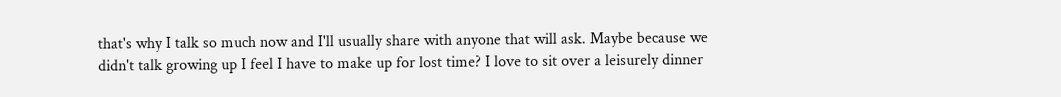that's why I talk so much now and I'll usually share with anyone that will ask. Maybe because we didn't talk growing up I feel I have to make up for lost time? I love to sit over a leisurely dinner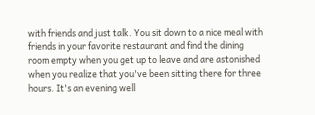with friends and just talk. You sit down to a nice meal with friends in your favorite restaurant and find the dining room empty when you get up to leave and are astonished when you realize that you've been sitting there for three hours. It's an evening well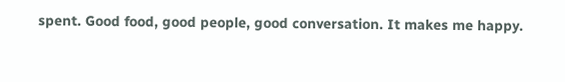spent. Good food, good people, good conversation. It makes me happy.